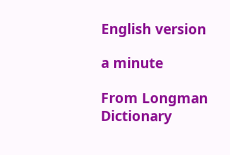English version

a minute

From Longman Dictionary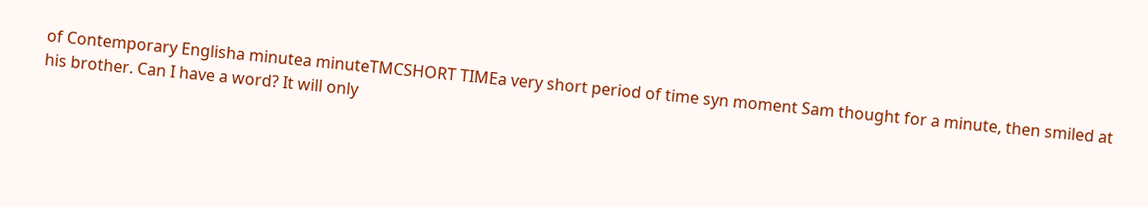of Contemporary Englisha minutea minuteTMCSHORT TIMEa very short period of time syn moment Sam thought for a minute, then smiled at his brother. Can I have a word? It will only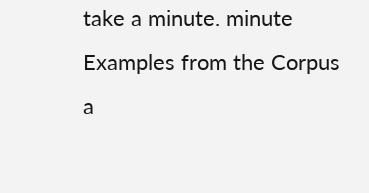take a minute. minute
Examples from the Corpus
a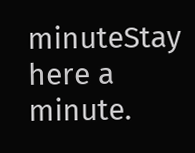minuteStay here a minute.